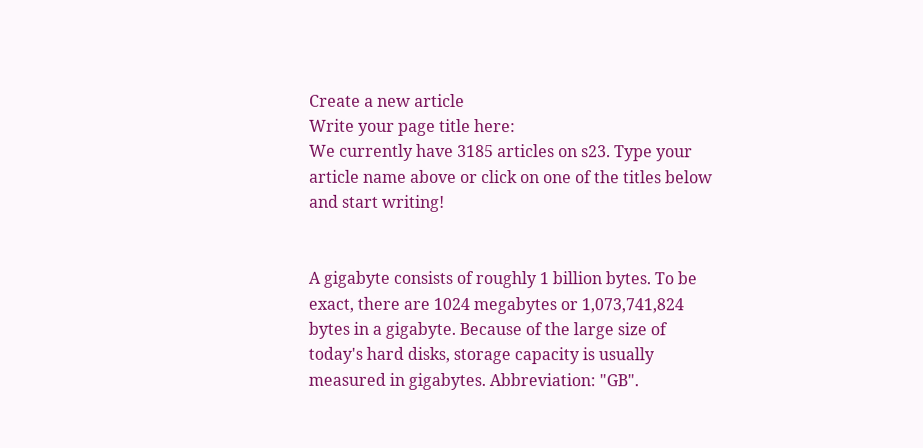Create a new article
Write your page title here:
We currently have 3185 articles on s23. Type your article name above or click on one of the titles below and start writing!


A gigabyte consists of roughly 1 billion bytes. To be exact, there are 1024 megabytes or 1,073,741,824 bytes in a gigabyte. Because of the large size of today's hard disks, storage capacity is usually measured in gigabytes. Abbreviation: "GB".